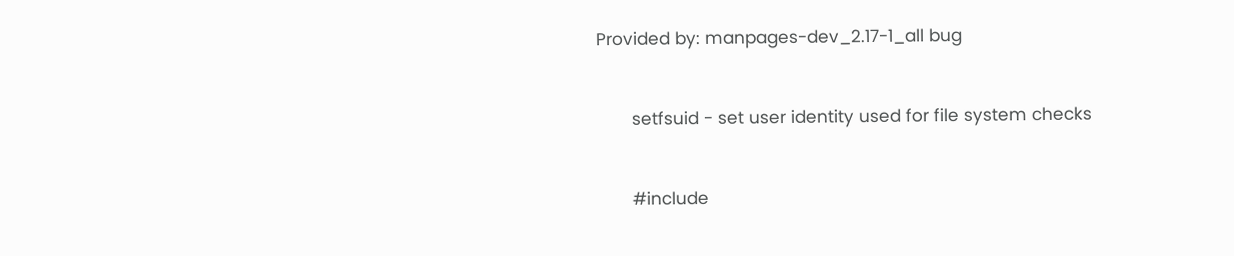Provided by: manpages-dev_2.17-1_all bug


       setfsuid - set user identity used for file system checks


       #include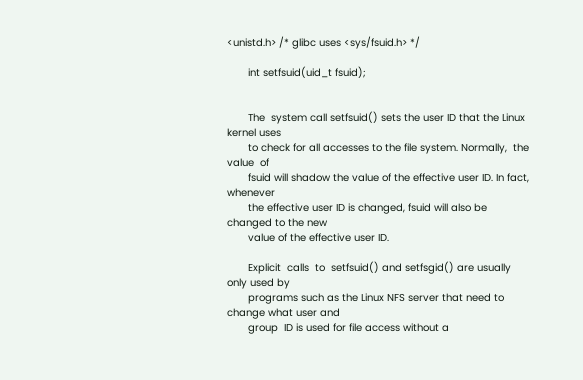<unistd.h> /* glibc uses <sys/fsuid.h> */

       int setfsuid(uid_t fsuid);


       The  system call setfsuid() sets the user ID that the Linux kernel uses
       to check for all accesses to the file system. Normally,  the  value  of
       fsuid will shadow the value of the effective user ID. In fact, whenever
       the effective user ID is changed, fsuid will also be changed to the new
       value of the effective user ID.

       Explicit  calls  to  setfsuid() and setfsgid() are usually only used by
       programs such as the Linux NFS server that need to change what user and
       group  ID is used for file access without a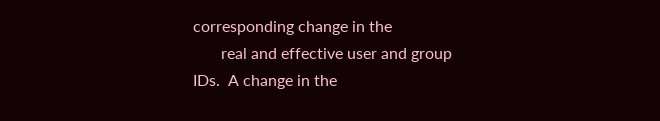corresponding change in the
       real and effective user and group IDs.  A change in the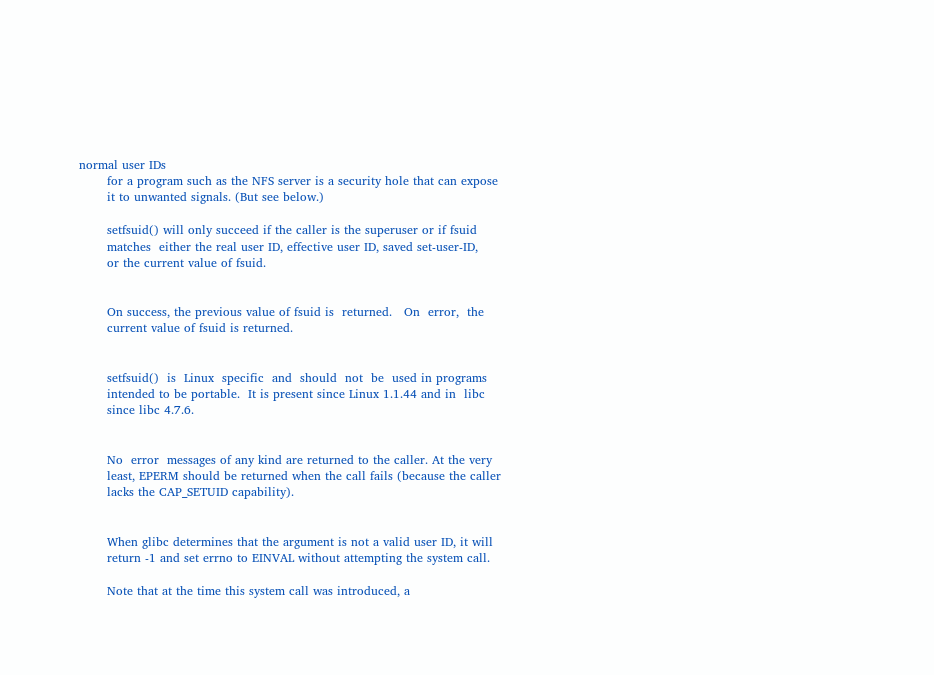normal user IDs
       for a program such as the NFS server is a security hole that can expose
       it to unwanted signals. (But see below.)

       setfsuid() will only succeed if the caller is the superuser or if fsuid
       matches  either the real user ID, effective user ID, saved set-user-ID,
       or the current value of fsuid.


       On success, the previous value of fsuid is  returned.   On  error,  the
       current value of fsuid is returned.


       setfsuid()  is  Linux  specific  and  should  not  be  used in programs
       intended to be portable.  It is present since Linux 1.1.44 and in  libc
       since libc 4.7.6.


       No  error  messages of any kind are returned to the caller. At the very
       least, EPERM should be returned when the call fails (because the caller
       lacks the CAP_SETUID capability).


       When glibc determines that the argument is not a valid user ID, it will
       return -1 and set errno to EINVAL without attempting the system call.

       Note that at the time this system call was introduced, a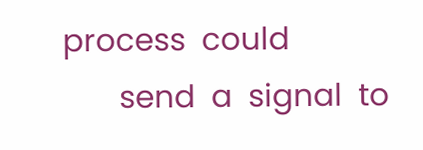process  could
       send  a  signal  to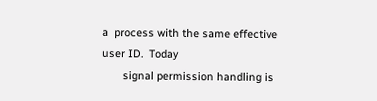a  process with the same effective user ID.  Today
       signal permission handling is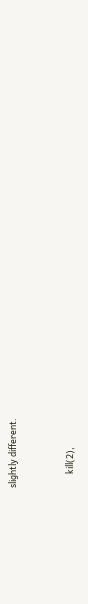slightly different.


       kill(2),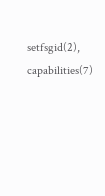setfsgid(2), capabilities(7)